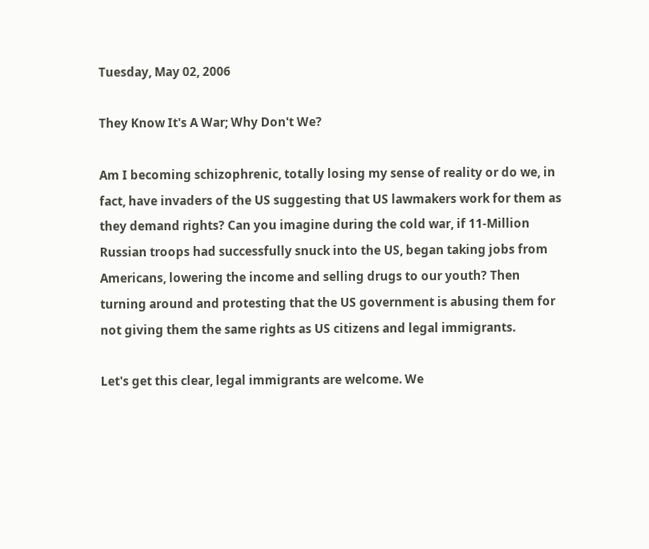Tuesday, May 02, 2006

They Know It's A War; Why Don't We?

Am I becoming schizophrenic, totally losing my sense of reality or do we, in fact, have invaders of the US suggesting that US lawmakers work for them as they demand rights? Can you imagine during the cold war, if 11-Million Russian troops had successfully snuck into the US, began taking jobs from Americans, lowering the income and selling drugs to our youth? Then turning around and protesting that the US government is abusing them for not giving them the same rights as US citizens and legal immigrants.

Let's get this clear, legal immigrants are welcome. We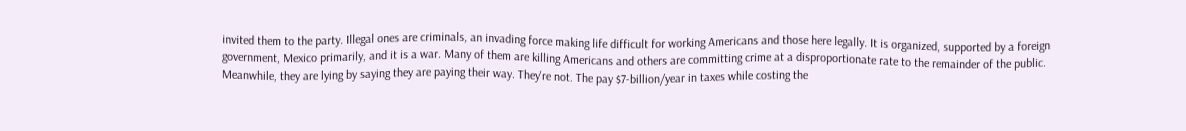invited them to the party. Illegal ones are criminals, an invading force making life difficult for working Americans and those here legally. It is organized, supported by a foreign government, Mexico primarily, and it is a war. Many of them are killing Americans and others are committing crime at a disproportionate rate to the remainder of the public. Meanwhile, they are lying by saying they are paying their way. They're not. The pay $7-billion/year in taxes while costing the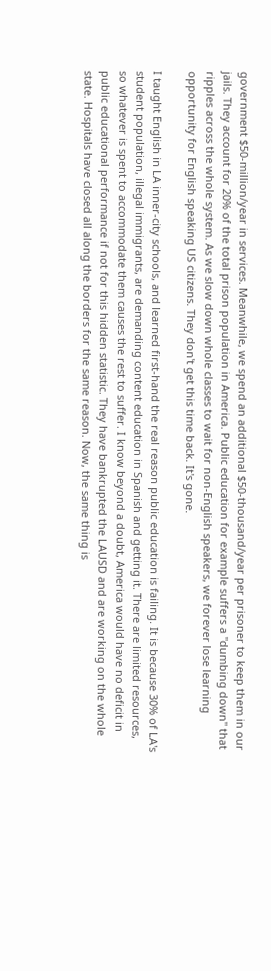government $50-million/year in services. Meanwhile, we spend an additional $50-thousand/year per prisoner to keep them in our jails. They account for 20% of the total prison population in America. Public education for example suffers a "dumbing down" that ripples across the whole system. As we slow down whole classes to wait for non-English speakers, we forever lose learning opportunity for English speaking US citizens. They don't get this time back. It's gone.

I taught English in LA inner-city schools, and learned first-hand the real reason public education is failing. It is because 30% of LA's student population, illegal immigrants, are demanding content education in Spanish and getting it. There are limited resources, so whatever is spent to accommodate them causes the rest to suffer. I know beyond a doubt, America would have no deficit in public educational performance if not for this hidden statistic. They have bankrupted the LAUSD and are working on the whole state. Hospitals have closed all along the borders for the same reason. Now, the same thing is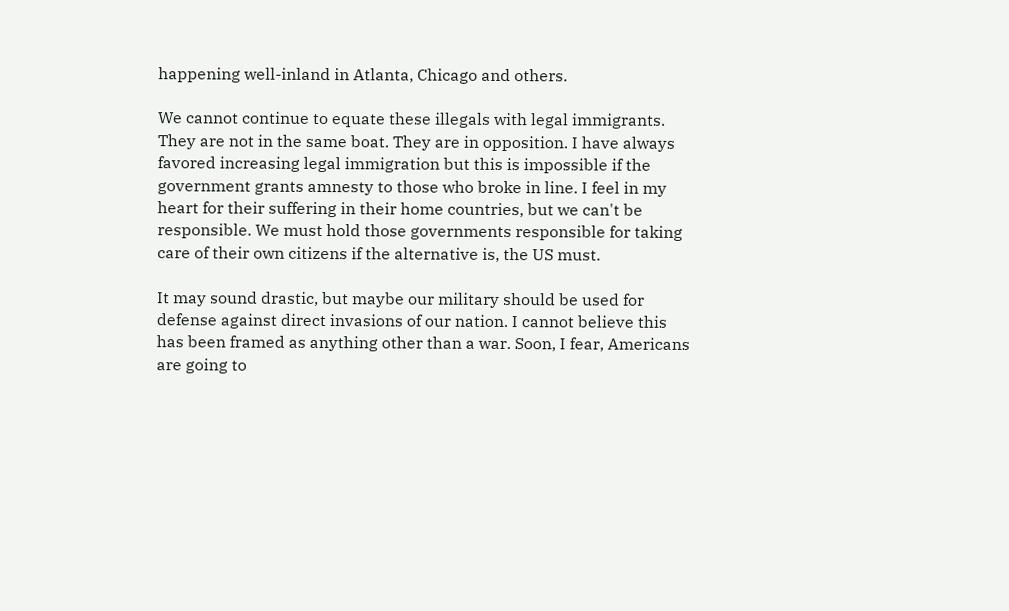happening well-inland in Atlanta, Chicago and others.

We cannot continue to equate these illegals with legal immigrants. They are not in the same boat. They are in opposition. I have always favored increasing legal immigration but this is impossible if the government grants amnesty to those who broke in line. I feel in my heart for their suffering in their home countries, but we can't be responsible. We must hold those governments responsible for taking care of their own citizens if the alternative is, the US must.

It may sound drastic, but maybe our military should be used for defense against direct invasions of our nation. I cannot believe this has been framed as anything other than a war. Soon, I fear, Americans are going to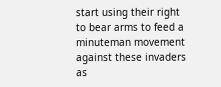start using their right to bear arms to feed a minuteman movement against these invaders as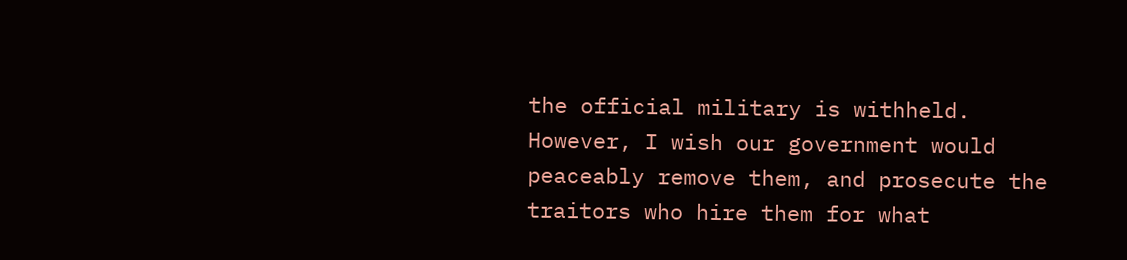the official military is withheld. However, I wish our government would peaceably remove them, and prosecute the traitors who hire them for what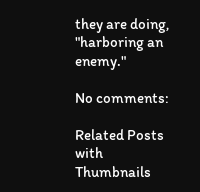they are doing, "harboring an enemy."

No comments:

Related Posts with Thumbnails